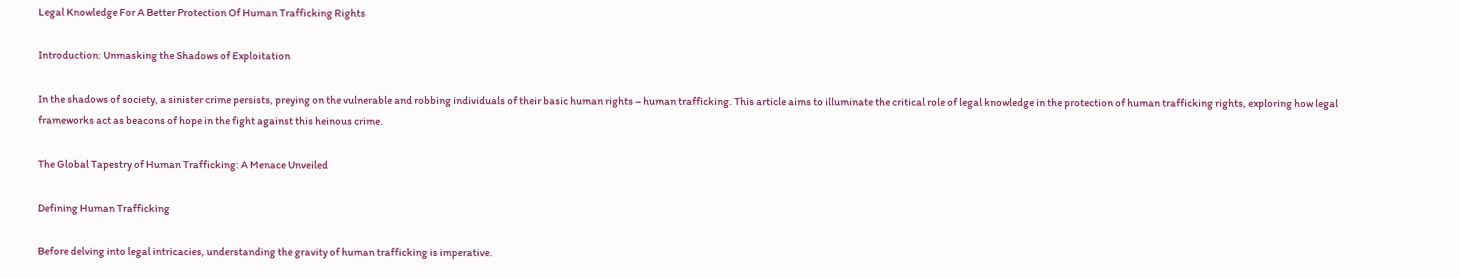Legal Knowledge For A Better Protection Of Human Trafficking Rights

Introduction: Unmasking the Shadows of Exploitation

In the shadows of society, a sinister crime persists, preying on the vulnerable and robbing individuals of their basic human rights – human trafficking. This article aims to illuminate the critical role of legal knowledge in the protection of human trafficking rights, exploring how legal frameworks act as beacons of hope in the fight against this heinous crime.

The Global Tapestry of Human Trafficking: A Menace Unveiled

Defining Human Trafficking

Before delving into legal intricacies, understanding the gravity of human trafficking is imperative.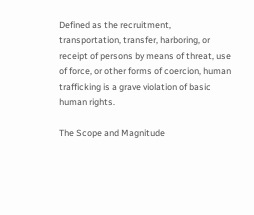Defined as the recruitment, transportation, transfer, harboring, or receipt of persons by means of threat, use of force, or other forms of coercion, human trafficking is a grave violation of basic human rights.

The Scope and Magnitude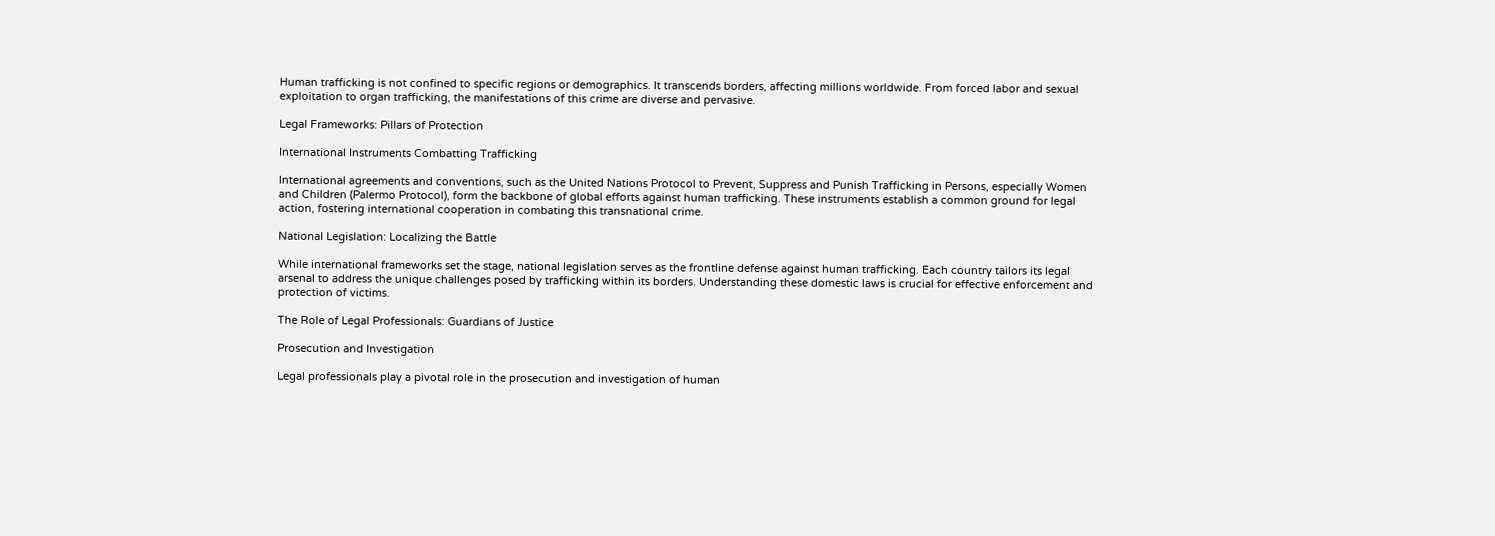Human trafficking is not confined to specific regions or demographics. It transcends borders, affecting millions worldwide. From forced labor and sexual exploitation to organ trafficking, the manifestations of this crime are diverse and pervasive.

Legal Frameworks: Pillars of Protection

International Instruments Combatting Trafficking

International agreements and conventions, such as the United Nations Protocol to Prevent, Suppress and Punish Trafficking in Persons, especially Women and Children (Palermo Protocol), form the backbone of global efforts against human trafficking. These instruments establish a common ground for legal action, fostering international cooperation in combating this transnational crime.

National Legislation: Localizing the Battle

While international frameworks set the stage, national legislation serves as the frontline defense against human trafficking. Each country tailors its legal arsenal to address the unique challenges posed by trafficking within its borders. Understanding these domestic laws is crucial for effective enforcement and protection of victims.

The Role of Legal Professionals: Guardians of Justice

Prosecution and Investigation

Legal professionals play a pivotal role in the prosecution and investigation of human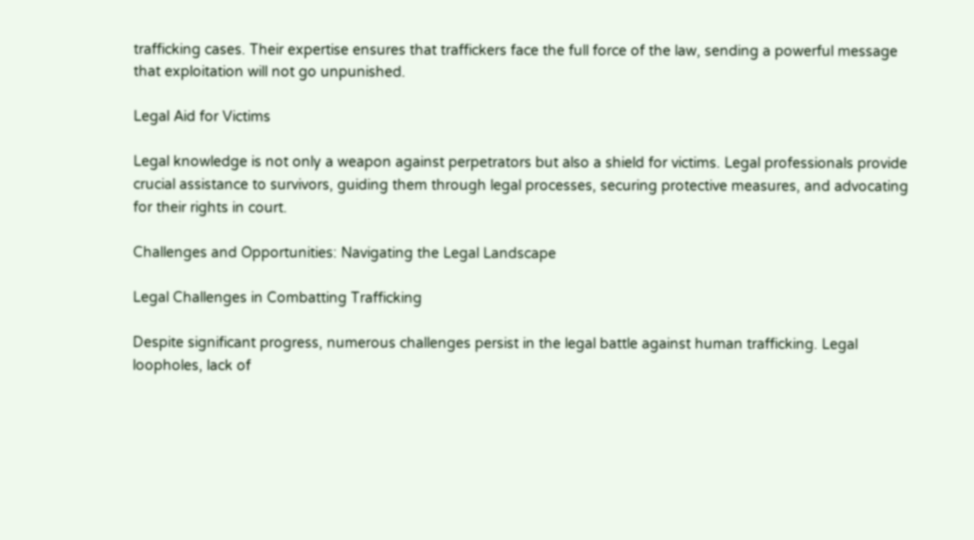trafficking cases. Their expertise ensures that traffickers face the full force of the law, sending a powerful message that exploitation will not go unpunished.

Legal Aid for Victims

Legal knowledge is not only a weapon against perpetrators but also a shield for victims. Legal professionals provide crucial assistance to survivors, guiding them through legal processes, securing protective measures, and advocating for their rights in court.

Challenges and Opportunities: Navigating the Legal Landscape

Legal Challenges in Combatting Trafficking

Despite significant progress, numerous challenges persist in the legal battle against human trafficking. Legal loopholes, lack of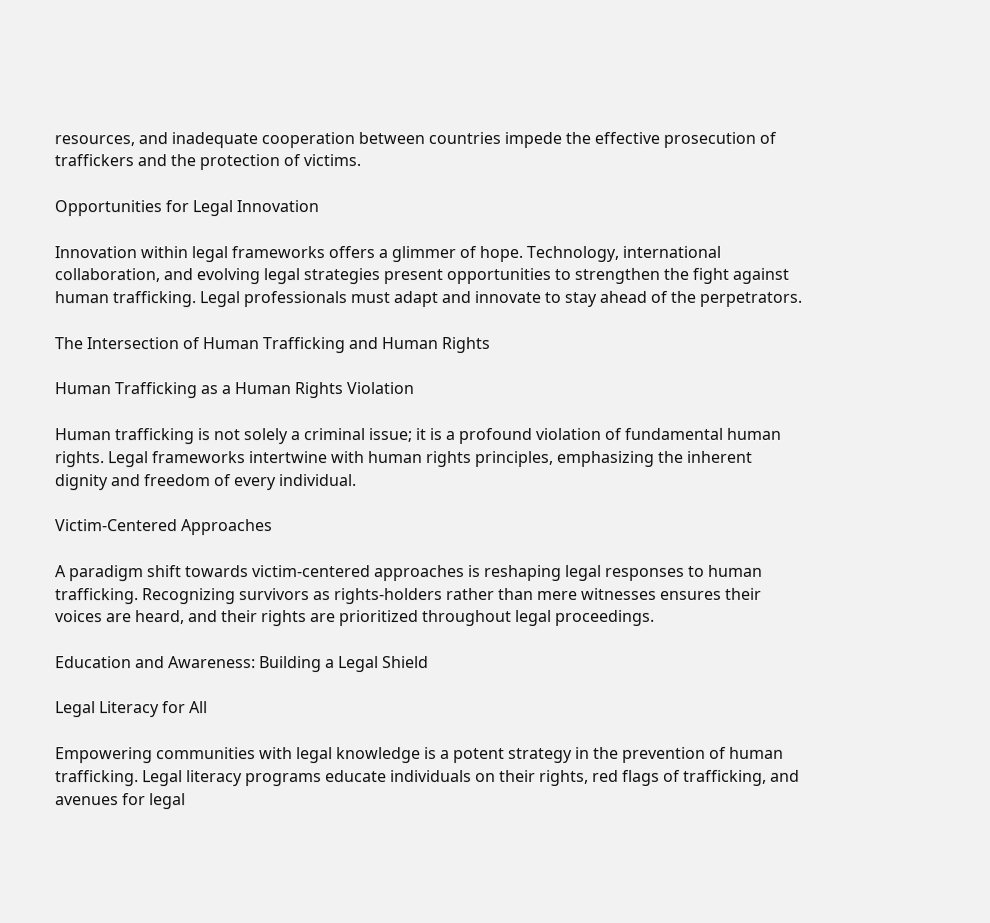resources, and inadequate cooperation between countries impede the effective prosecution of traffickers and the protection of victims.

Opportunities for Legal Innovation

Innovation within legal frameworks offers a glimmer of hope. Technology, international collaboration, and evolving legal strategies present opportunities to strengthen the fight against human trafficking. Legal professionals must adapt and innovate to stay ahead of the perpetrators.

The Intersection of Human Trafficking and Human Rights

Human Trafficking as a Human Rights Violation

Human trafficking is not solely a criminal issue; it is a profound violation of fundamental human rights. Legal frameworks intertwine with human rights principles, emphasizing the inherent dignity and freedom of every individual.

Victim-Centered Approaches

A paradigm shift towards victim-centered approaches is reshaping legal responses to human trafficking. Recognizing survivors as rights-holders rather than mere witnesses ensures their voices are heard, and their rights are prioritized throughout legal proceedings.

Education and Awareness: Building a Legal Shield

Legal Literacy for All

Empowering communities with legal knowledge is a potent strategy in the prevention of human trafficking. Legal literacy programs educate individuals on their rights, red flags of trafficking, and avenues for legal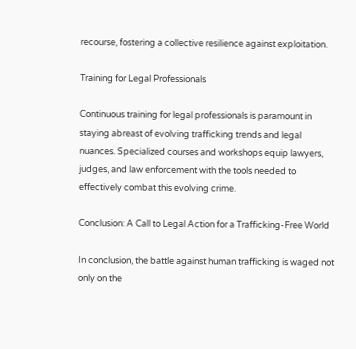recourse, fostering a collective resilience against exploitation.

Training for Legal Professionals

Continuous training for legal professionals is paramount in staying abreast of evolving trafficking trends and legal nuances. Specialized courses and workshops equip lawyers, judges, and law enforcement with the tools needed to effectively combat this evolving crime.

Conclusion: A Call to Legal Action for a Trafficking-Free World

In conclusion, the battle against human trafficking is waged not only on the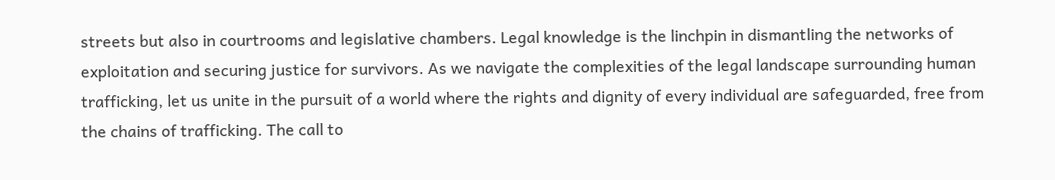streets but also in courtrooms and legislative chambers. Legal knowledge is the linchpin in dismantling the networks of exploitation and securing justice for survivors. As we navigate the complexities of the legal landscape surrounding human trafficking, let us unite in the pursuit of a world where the rights and dignity of every individual are safeguarded, free from the chains of trafficking. The call to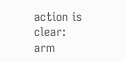action is clear: arm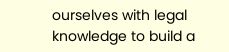ourselves with legal knowledge to build a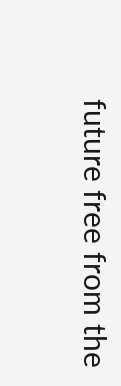future free from the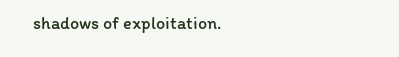shadows of exploitation.